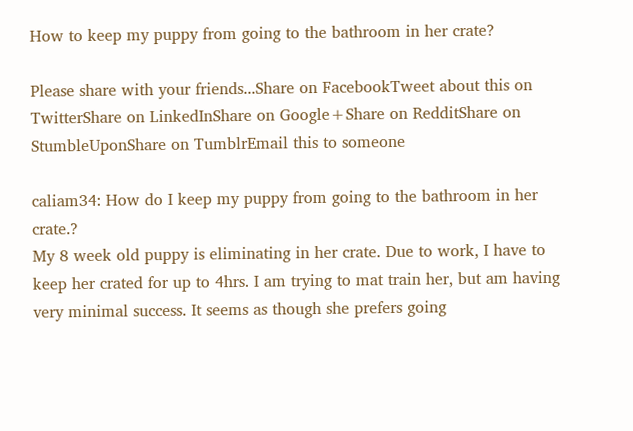How to keep my puppy from going to the bathroom in her crate?

Please share with your friends...Share on FacebookTweet about this on TwitterShare on LinkedInShare on Google+Share on RedditShare on StumbleUponShare on TumblrEmail this to someone

caliam34: How do I keep my puppy from going to the bathroom in her crate.?
My 8 week old puppy is eliminating in her crate. Due to work, I have to keep her crated for up to 4hrs. I am trying to mat train her, but am having very minimal success. It seems as though she prefers going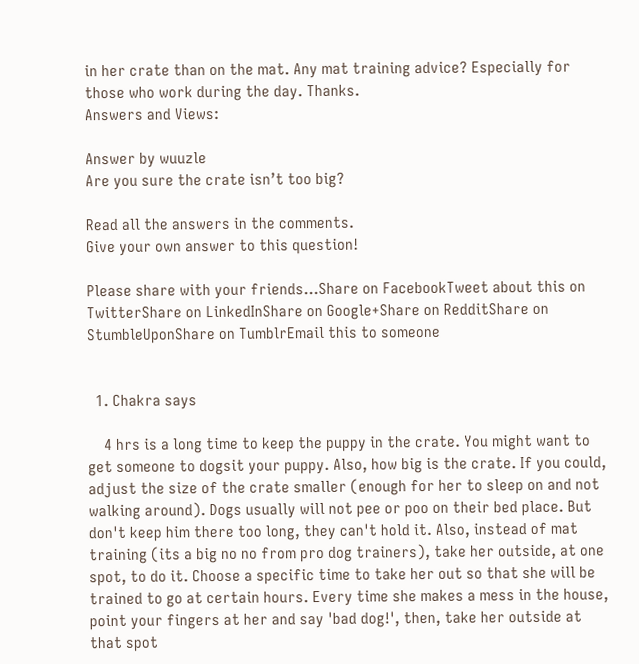in her crate than on the mat. Any mat training advice? Especially for those who work during the day. Thanks.
Answers and Views:

Answer by wuuzle
Are you sure the crate isn’t too big?

Read all the answers in the comments.
Give your own answer to this question!

Please share with your friends...Share on FacebookTweet about this on TwitterShare on LinkedInShare on Google+Share on RedditShare on StumbleUponShare on TumblrEmail this to someone


  1. Chakra says

    4 hrs is a long time to keep the puppy in the crate. You might want to get someone to dogsit your puppy. Also, how big is the crate. If you could, adjust the size of the crate smaller (enough for her to sleep on and not walking around). Dogs usually will not pee or poo on their bed place. But don't keep him there too long, they can't hold it. Also, instead of mat training (its a big no no from pro dog trainers), take her outside, at one spot, to do it. Choose a specific time to take her out so that she will be trained to go at certain hours. Every time she makes a mess in the house, point your fingers at her and say 'bad dog!', then, take her outside at that spot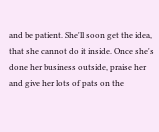and be patient. She'll soon get the idea, that she cannot do it inside. Once she's done her business outside, praise her and give her lots of pats on the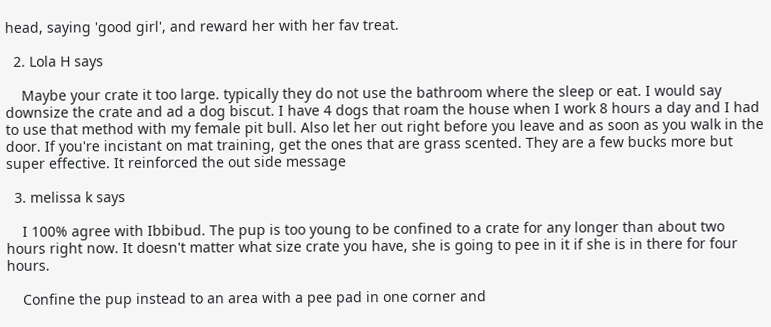head, saying 'good girl', and reward her with her fav treat.

  2. Lola H says

    Maybe your crate it too large. typically they do not use the bathroom where the sleep or eat. I would say downsize the crate and ad a dog biscut. I have 4 dogs that roam the house when I work 8 hours a day and I had to use that method with my female pit bull. Also let her out right before you leave and as soon as you walk in the door. If you're incistant on mat training, get the ones that are grass scented. They are a few bucks more but super effective. It reinforced the out side message

  3. melissa k says

    I 100% agree with Ibbibud. The pup is too young to be confined to a crate for any longer than about two hours right now. It doesn't matter what size crate you have, she is going to pee in it if she is in there for four hours.

    Confine the pup instead to an area with a pee pad in one corner and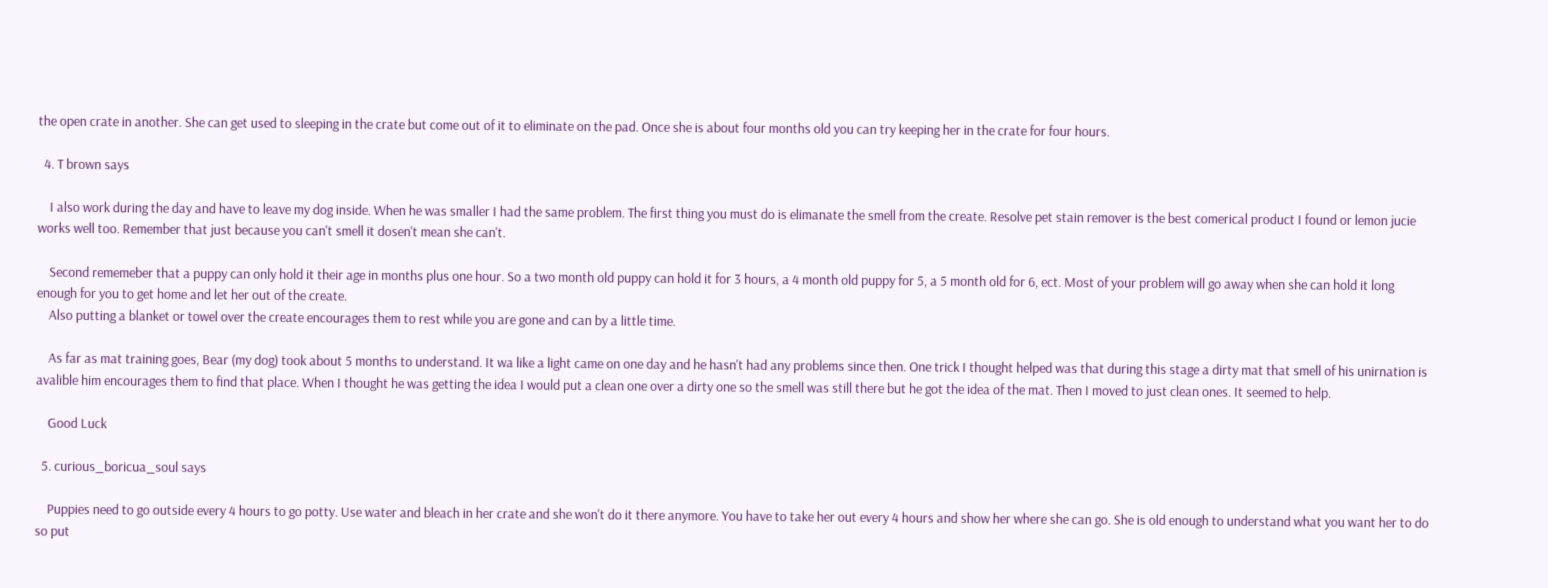the open crate in another. She can get used to sleeping in the crate but come out of it to eliminate on the pad. Once she is about four months old you can try keeping her in the crate for four hours.

  4. T brown says

    I also work during the day and have to leave my dog inside. When he was smaller I had the same problem. The first thing you must do is elimanate the smell from the create. Resolve pet stain remover is the best comerical product I found or lemon jucie works well too. Remember that just because you can't smell it dosen't mean she can't.

    Second rememeber that a puppy can only hold it their age in months plus one hour. So a two month old puppy can hold it for 3 hours, a 4 month old puppy for 5, a 5 month old for 6, ect. Most of your problem will go away when she can hold it long enough for you to get home and let her out of the create.
    Also putting a blanket or towel over the create encourages them to rest while you are gone and can by a little time.

    As far as mat training goes, Bear (my dog) took about 5 months to understand. It wa like a light came on one day and he hasn't had any problems since then. One trick I thought helped was that during this stage a dirty mat that smell of his unirnation is avalible him encourages them to find that place. When I thought he was getting the idea I would put a clean one over a dirty one so the smell was still there but he got the idea of the mat. Then I moved to just clean ones. It seemed to help.

    Good Luck

  5. curious_boricua_soul says

    Puppies need to go outside every 4 hours to go potty. Use water and bleach in her crate and she won't do it there anymore. You have to take her out every 4 hours and show her where she can go. She is old enough to understand what you want her to do so put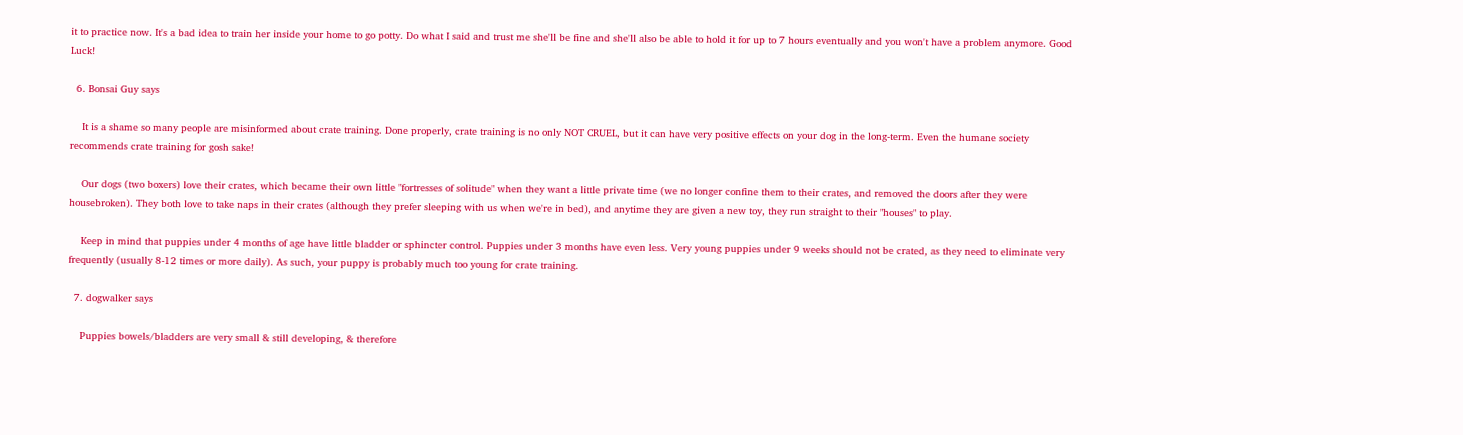it to practice now. It's a bad idea to train her inside your home to go potty. Do what I said and trust me she'll be fine and she'll also be able to hold it for up to 7 hours eventually and you won't have a problem anymore. Good Luck!

  6. Bonsai Guy says

    It is a shame so many people are misinformed about crate training. Done properly, crate training is no only NOT CRUEL, but it can have very positive effects on your dog in the long-term. Even the humane society recommends crate training for gosh sake!

    Our dogs (two boxers) love their crates, which became their own little "fortresses of solitude" when they want a little private time (we no longer confine them to their crates, and removed the doors after they were housebroken). They both love to take naps in their crates (although they prefer sleeping with us when we're in bed), and anytime they are given a new toy, they run straight to their "houses" to play.

    Keep in mind that puppies under 4 months of age have little bladder or sphincter control. Puppies under 3 months have even less. Very young puppies under 9 weeks should not be crated, as they need to eliminate very frequently (usually 8-12 times or more daily). As such, your puppy is probably much too young for crate training.

  7. dogwalker says

    Puppies bowels/bladders are very small & still developing, & therefore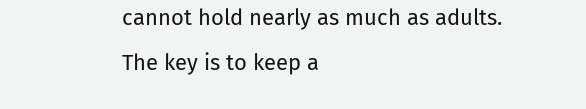cannot hold nearly as much as adults. The key is to keep a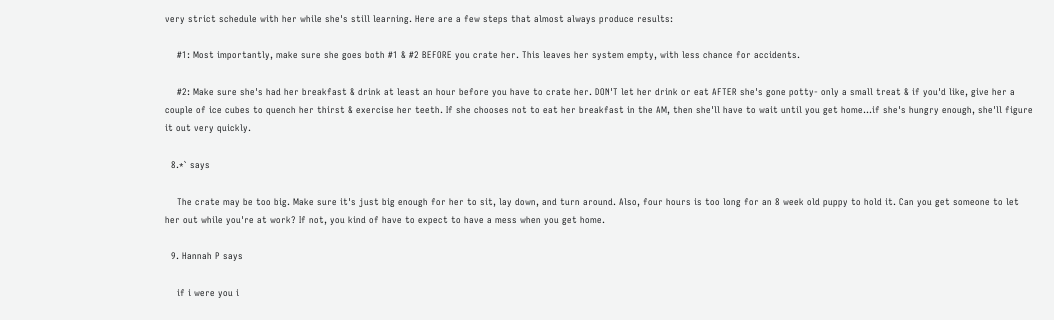very strict schedule with her while she's still learning. Here are a few steps that almost always produce results:

    #1: Most importantly, make sure she goes both #1 & #2 BEFORE you crate her. This leaves her system empty, with less chance for accidents.

    #2: Make sure she's had her breakfast & drink at least an hour before you have to crate her. DON'T let her drink or eat AFTER she's gone potty- only a small treat & if you'd like, give her a couple of ice cubes to quench her thirst & exercise her teeth. If she chooses not to eat her breakfast in the AM, then she'll have to wait until you get home…if she's hungry enough, she'll figure it out very quickly.

  8.*` says

    The crate may be too big. Make sure it's just big enough for her to sit, lay down, and turn around. Also, four hours is too long for an 8 week old puppy to hold it. Can you get someone to let her out while you're at work? If not, you kind of have to expect to have a mess when you get home.

  9. Hannah P says

    if i were you i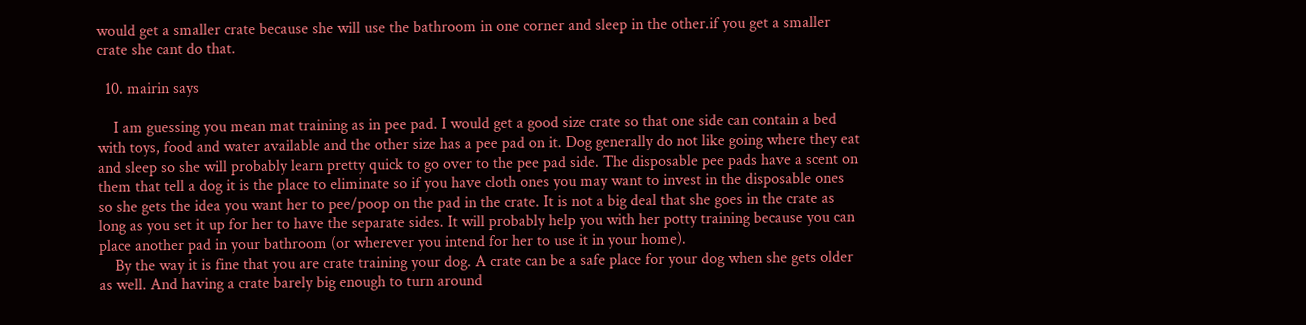would get a smaller crate because she will use the bathroom in one corner and sleep in the other.if you get a smaller crate she cant do that.

  10. mairin says

    I am guessing you mean mat training as in pee pad. I would get a good size crate so that one side can contain a bed with toys, food and water available and the other size has a pee pad on it. Dog generally do not like going where they eat and sleep so she will probably learn pretty quick to go over to the pee pad side. The disposable pee pads have a scent on them that tell a dog it is the place to eliminate so if you have cloth ones you may want to invest in the disposable ones so she gets the idea you want her to pee/poop on the pad in the crate. It is not a big deal that she goes in the crate as long as you set it up for her to have the separate sides. It will probably help you with her potty training because you can place another pad in your bathroom (or wherever you intend for her to use it in your home).
    By the way it is fine that you are crate training your dog. A crate can be a safe place for your dog when she gets older as well. And having a crate barely big enough to turn around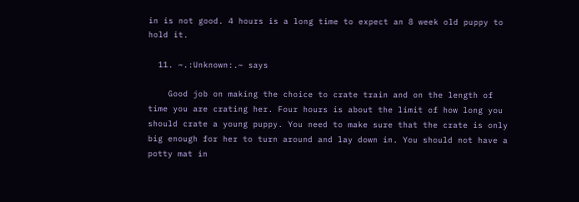in is not good. 4 hours is a long time to expect an 8 week old puppy to hold it.

  11. ~.:Unknown:.~ says

    Good job on making the choice to crate train and on the length of time you are crating her. Four hours is about the limit of how long you should crate a young puppy. You need to make sure that the crate is only big enough for her to turn around and lay down in. You should not have a potty mat in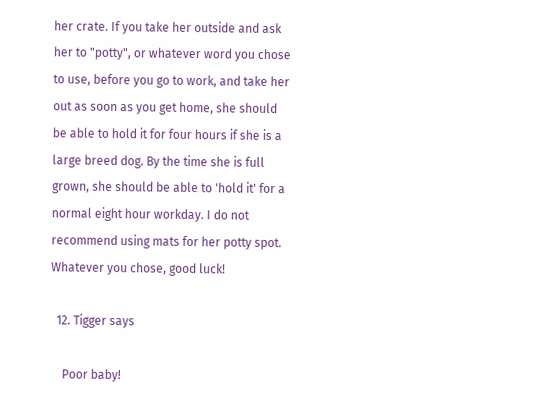her crate. If you take her outside and ask her to "potty", or whatever word you chose to use, before you go to work, and take her out as soon as you get home, she should be able to hold it for four hours if she is a large breed dog. By the time she is full grown, she should be able to 'hold it' for a normal eight hour workday. I do not recommend using mats for her potty spot. Whatever you chose, good luck!

  12. Tigger says

    Poor baby!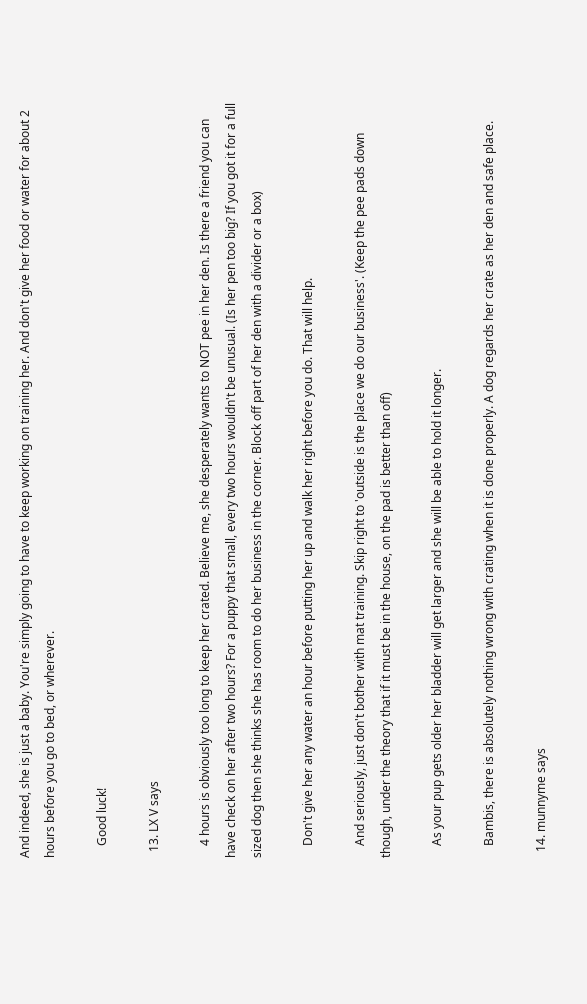And indeed, she is just a baby. You're simply going to have to keep working on training her. And don't give her food or water for about 2 hours before you go to bed, or wherever.

    Good luck!

  13. LX V says

    4 hours is obviously too long to keep her crated. Believe me, she desperately wants to NOT pee in her den. Is there a friend you can have check on her after two hours? For a puppy that small, every two hours wouldn't be unusual. (Is her pen too big? If you got it for a full sized dog then she thinks she has room to do her business in the corner. Block off part of her den with a divider or a box)

    Don't give her any water an hour before putting her up and walk her right before you do. That will help.

    And seriously, just don't bother with mat training. Skip right to 'outside is the place we do our business'. (Keep the pee pads down though, under the theory that if it must be in the house, on the pad is better than off)

    As your pup gets older her bladder will get larger and she will be able to hold it longer.

    Bambis, there is absolutely nothing wrong with crating when it is done properly. A dog regards her crate as her den and safe place.

  14. munnyme says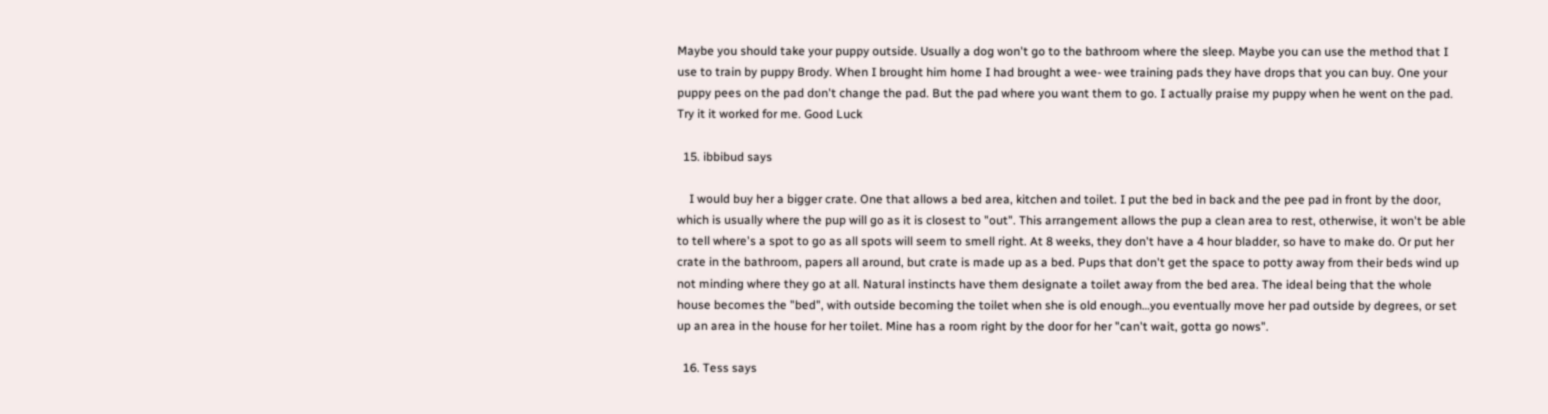Maybe you should take your puppy outside. Usually a dog won't go to the bathroom where the sleep. Maybe you can use the method that I use to train by puppy Brody. When I brought him home I had brought a wee- wee training pads they have drops that you can buy. One your puppy pees on the pad don't change the pad. But the pad where you want them to go. I actually praise my puppy when he went on the pad. Try it it worked for me. Good Luck

  15. ibbibud says

    I would buy her a bigger crate. One that allows a bed area, kitchen and toilet. I put the bed in back and the pee pad in front by the door, which is usually where the pup will go as it is closest to "out". This arrangement allows the pup a clean area to rest, otherwise, it won't be able to tell where's a spot to go as all spots will seem to smell right. At 8 weeks, they don't have a 4 hour bladder, so have to make do. Or put her crate in the bathroom, papers all around, but crate is made up as a bed. Pups that don't get the space to potty away from their beds wind up not minding where they go at all. Natural instincts have them designate a toilet away from the bed area. The ideal being that the whole house becomes the "bed", with outside becoming the toilet when she is old enough…you eventually move her pad outside by degrees, or set up an area in the house for her toilet. Mine has a room right by the door for her "can't wait, gotta go nows".

  16. Tess says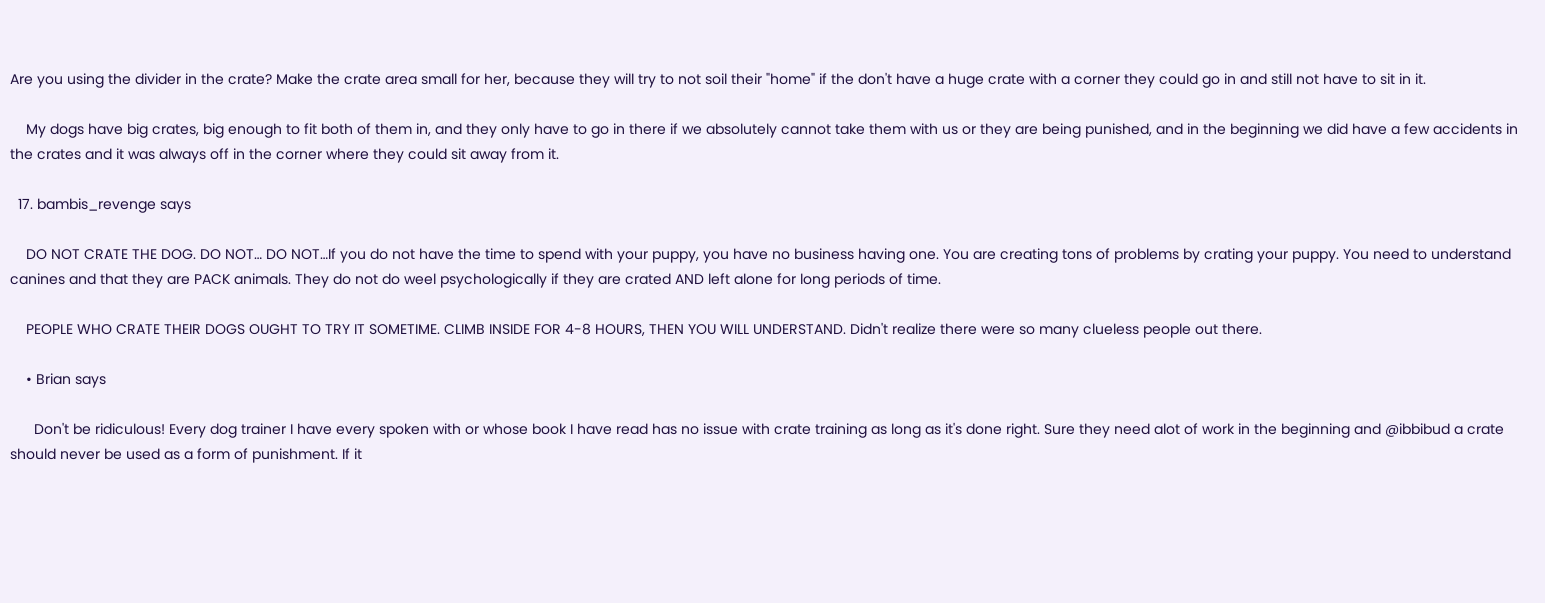Are you using the divider in the crate? Make the crate area small for her, because they will try to not soil their "home" if the don't have a huge crate with a corner they could go in and still not have to sit in it.

    My dogs have big crates, big enough to fit both of them in, and they only have to go in there if we absolutely cannot take them with us or they are being punished, and in the beginning we did have a few accidents in the crates and it was always off in the corner where they could sit away from it.

  17. bambis_revenge says

    DO NOT CRATE THE DOG. DO NOT… DO NOT…If you do not have the time to spend with your puppy, you have no business having one. You are creating tons of problems by crating your puppy. You need to understand canines and that they are PACK animals. They do not do weel psychologically if they are crated AND left alone for long periods of time.

    PEOPLE WHO CRATE THEIR DOGS OUGHT TO TRY IT SOMETIME. CLIMB INSIDE FOR 4-8 HOURS, THEN YOU WILL UNDERSTAND. Didn't realize there were so many clueless people out there.

    • Brian says

      Don't be ridiculous! Every dog trainer I have every spoken with or whose book I have read has no issue with crate training as long as it's done right. Sure they need alot of work in the beginning and @ibbibud a crate should never be used as a form of punishment. If it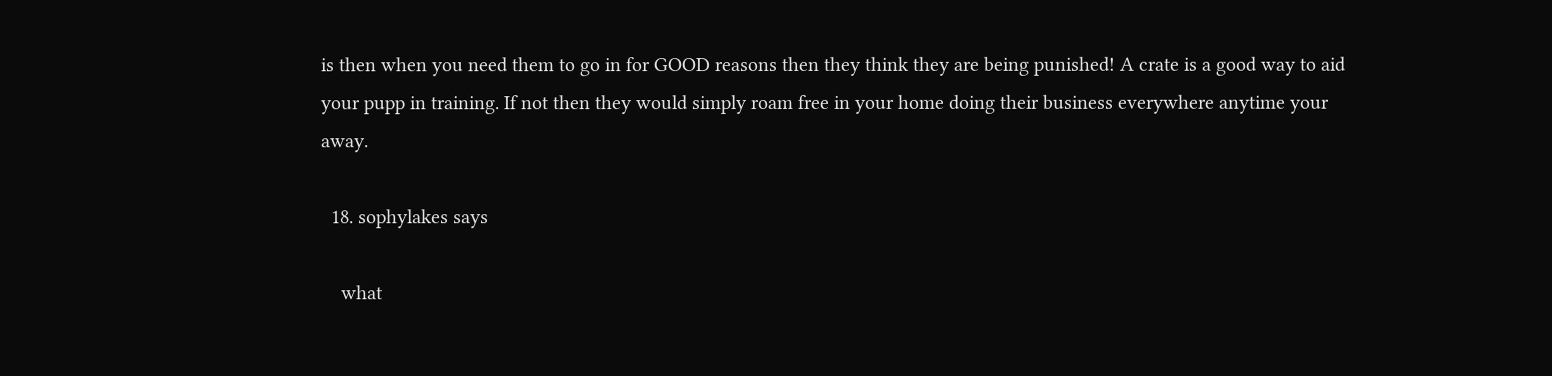is then when you need them to go in for GOOD reasons then they think they are being punished! A crate is a good way to aid your pupp in training. If not then they would simply roam free in your home doing their business everywhere anytime your away.

  18. sophylakes says

    what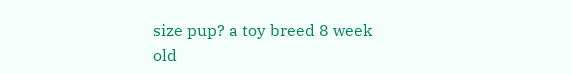size pup? a toy breed 8 week old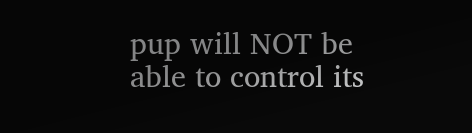pup will NOT be able to control its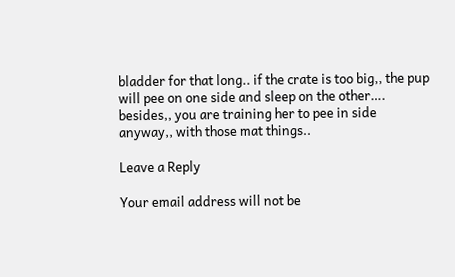bladder for that long.. if the crate is too big,, the pup will pee on one side and sleep on the other…. besides,, you are training her to pee in side anyway,, with those mat things..

Leave a Reply

Your email address will not be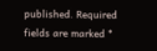published. Required fields are marked *